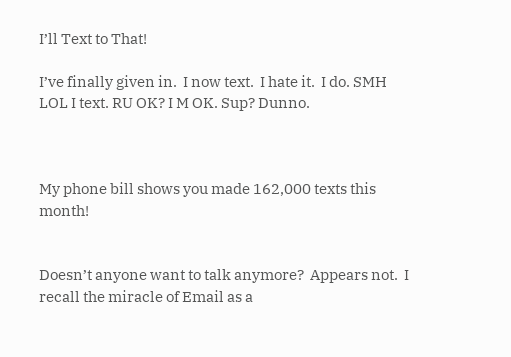I’ll Text to That!

I’ve finally given in.  I now text.  I hate it.  I do. SMH LOL I text. RU OK? I M OK. Sup? Dunno.



My phone bill shows you made 162,000 texts this month!


Doesn’t anyone want to talk anymore?  Appears not.  I recall the miracle of Email as a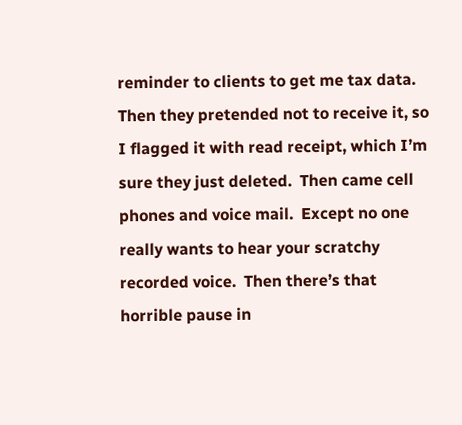reminder to clients to get me tax data.  Then they pretended not to receive it, so I flagged it with read receipt, which I’m sure they just deleted.  Then came cell phones and voice mail.  Except no one really wants to hear your scratchy recorded voice.  Then there’s that horrible pause in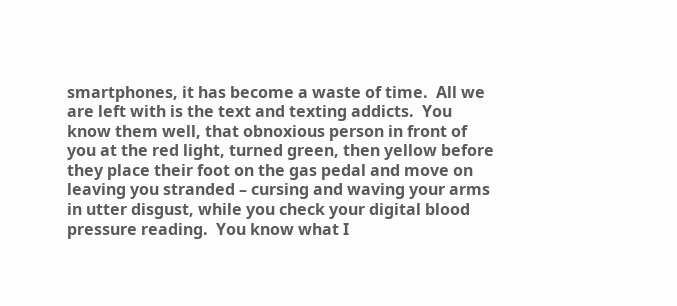smartphones, it has become a waste of time.  All we are left with is the text and texting addicts.  You know them well, that obnoxious person in front of you at the red light, turned green, then yellow before they place their foot on the gas pedal and move on leaving you stranded – cursing and waving your arms in utter disgust, while you check your digital blood pressure reading.  You know what I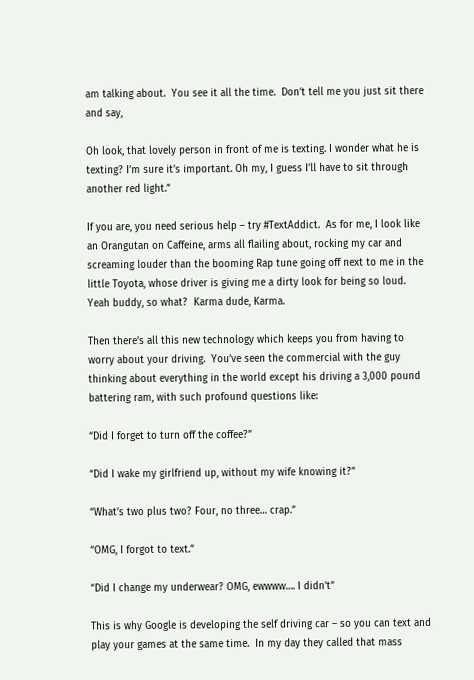am talking about.  You see it all the time.  Don’t tell me you just sit there and say,

Oh look, that lovely person in front of me is texting. I wonder what he is texting? I’m sure it’s important. Oh my, I guess I’ll have to sit through another red light.”

If you are, you need serious help – try #TextAddict.  As for me, I look like an Orangutan on Caffeine, arms all flailing about, rocking my car and screaming louder than the booming Rap tune going off next to me in the little Toyota, whose driver is giving me a dirty look for being so loud.  Yeah buddy, so what?  Karma dude, Karma.

Then there’s all this new technology which keeps you from having to worry about your driving.  You’ve seen the commercial with the guy thinking about everything in the world except his driving a 3,000 pound battering ram, with such profound questions like:

“Did I forget to turn off the coffee?”

“Did I wake my girlfriend up, without my wife knowing it?”

“What’s two plus two? Four, no three… crap.”

“OMG, I forgot to text.”

“Did I change my underwear? OMG, ewwww…. I didn’t”

This is why Google is developing the self driving car – so you can text and play your games at the same time.  In my day they called that mass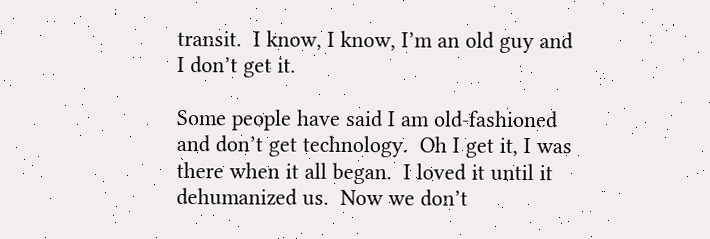transit.  I know, I know, I’m an old guy and I don’t get it.

Some people have said I am old-fashioned and don’t get technology.  Oh I get it, I was there when it all began.  I loved it until it dehumanized us.  Now we don’t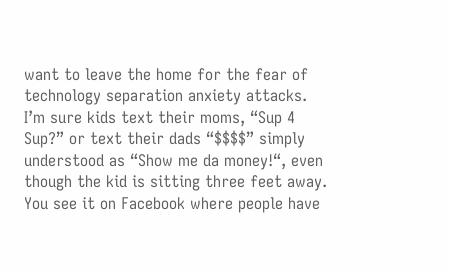want to leave the home for the fear of technology separation anxiety attacks. I’m sure kids text their moms, “Sup 4 Sup?” or text their dads “$$$$” simply understood as “Show me da money!“, even though the kid is sitting three feet away.  You see it on Facebook where people have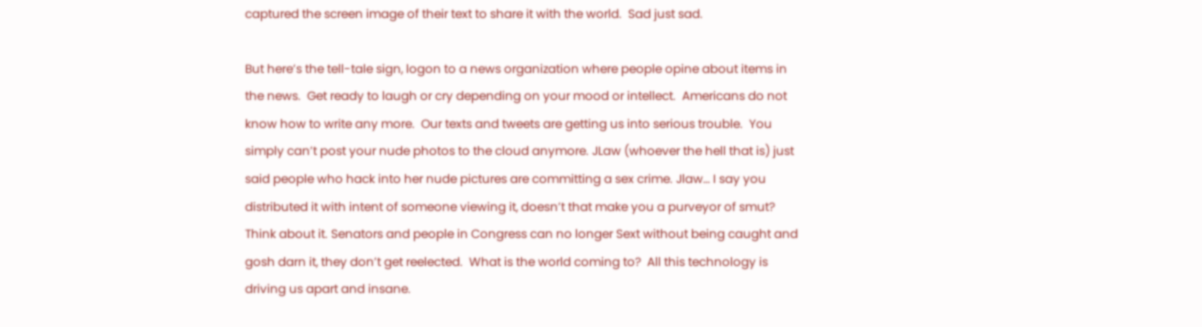captured the screen image of their text to share it with the world.  Sad just sad.

But here’s the tell-tale sign, logon to a news organization where people opine about items in the news.  Get ready to laugh or cry depending on your mood or intellect.  Americans do not know how to write any more.  Our texts and tweets are getting us into serious trouble.  You simply can’t post your nude photos to the cloud anymore. JLaw (whoever the hell that is) just said people who hack into her nude pictures are committing a sex crime. Jlaw… I say you distributed it with intent of someone viewing it, doesn’t that make you a purveyor of smut? Think about it. Senators and people in Congress can no longer Sext without being caught and gosh darn it, they don’t get reelected.  What is the world coming to?  All this technology is driving us apart and insane.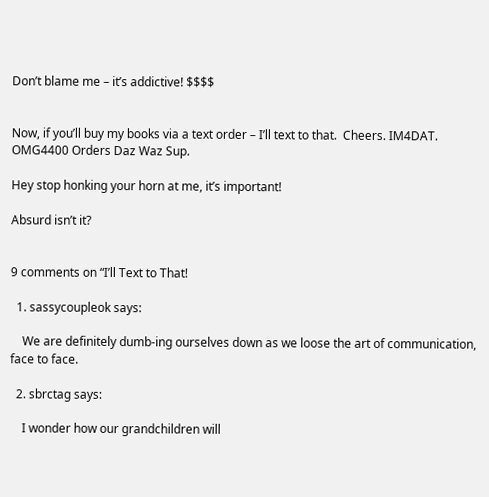Don’t blame me – it’s addictive! $$$$


Now, if you’ll buy my books via a text order – I’ll text to that.  Cheers. IM4DAT.  OMG4400 Orders Daz Waz Sup.

Hey stop honking your horn at me, it’s important!

Absurd isn’t it?


9 comments on “I’ll Text to That!

  1. sassycoupleok says:

    We are definitely dumb-ing ourselves down as we loose the art of communication, face to face.

  2. sbrctag says:

    I wonder how our grandchildren will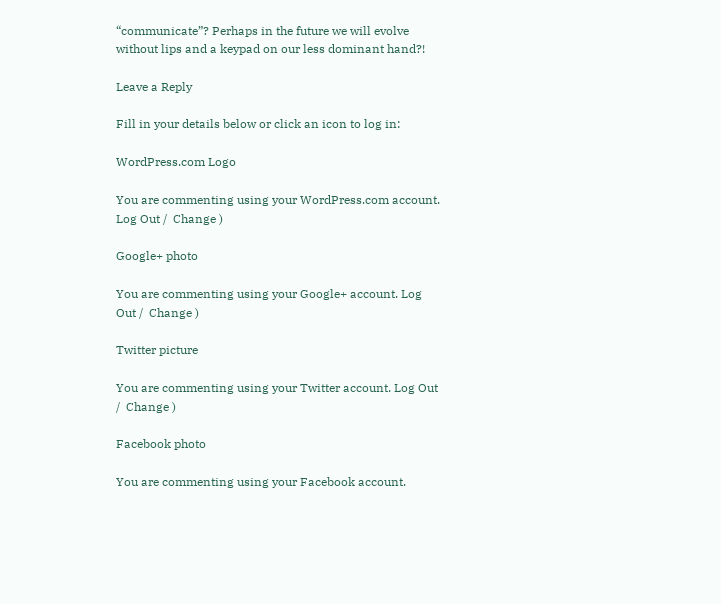“communicate”? Perhaps in the future we will evolve without lips and a keypad on our less dominant hand?!

Leave a Reply

Fill in your details below or click an icon to log in:

WordPress.com Logo

You are commenting using your WordPress.com account. Log Out /  Change )

Google+ photo

You are commenting using your Google+ account. Log Out /  Change )

Twitter picture

You are commenting using your Twitter account. Log Out /  Change )

Facebook photo

You are commenting using your Facebook account.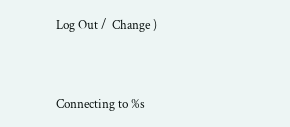Log Out /  Change )


Connecting to %s